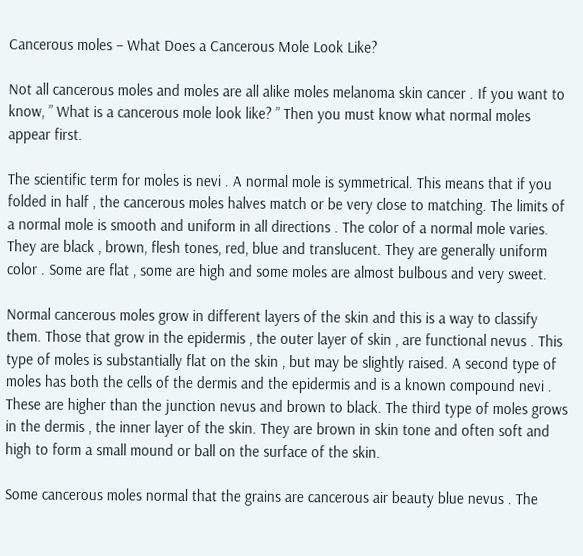Cancerous moles – What Does a Cancerous Mole Look Like?

Not all cancerous moles and moles are all alike moles melanoma skin cancer . If you want to know, ” What is a cancerous mole look like? ” Then you must know what normal moles appear first.

The scientific term for moles is nevi . A normal mole is symmetrical. This means that if you folded in half , the cancerous moles halves match or be very close to matching. The limits of a normal mole is smooth and uniform in all directions . The color of a normal mole varies. They are black , brown, flesh tones, red, blue and translucent. They are generally uniform color . Some are flat , some are high and some moles are almost bulbous and very sweet.

Normal cancerous moles grow in different layers of the skin and this is a way to classify them. Those that grow in the epidermis , the outer layer of skin , are functional nevus . This type of moles is substantially flat on the skin , but may be slightly raised. A second type of moles has both the cells of the dermis and the epidermis and is a known compound nevi . These are higher than the junction nevus and brown to black. The third type of moles grows in the dermis , the inner layer of the skin. They are brown in skin tone and often soft and high to form a small mound or ball on the surface of the skin.

Some cancerous moles normal that the grains are cancerous air beauty blue nevus . The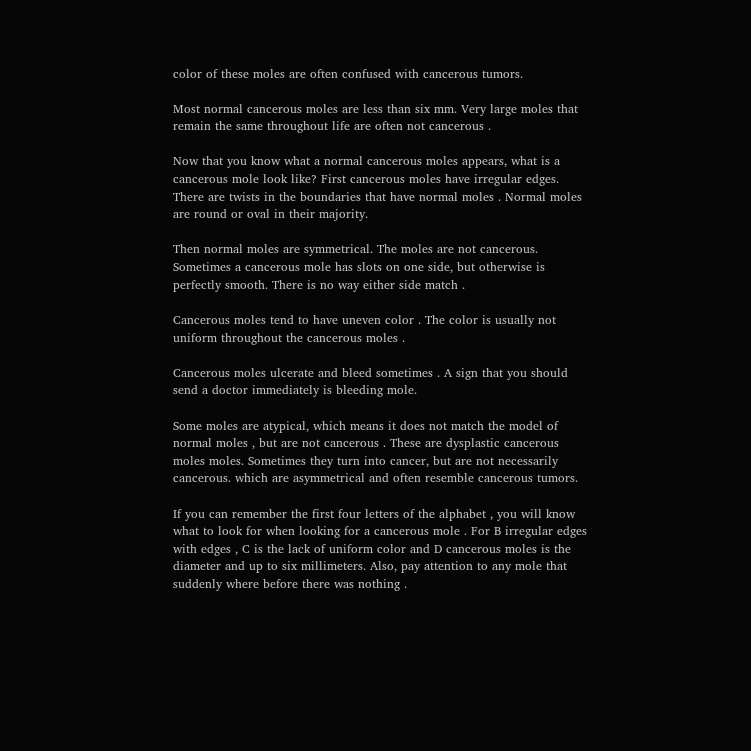color of these moles are often confused with cancerous tumors.

Most normal cancerous moles are less than six mm. Very large moles that remain the same throughout life are often not cancerous .

Now that you know what a normal cancerous moles appears, what is a cancerous mole look like? First cancerous moles have irregular edges. There are twists in the boundaries that have normal moles . Normal moles are round or oval in their majority.

Then normal moles are symmetrical. The moles are not cancerous. Sometimes a cancerous mole has slots on one side, but otherwise is perfectly smooth. There is no way either side match .

Cancerous moles tend to have uneven color . The color is usually not uniform throughout the cancerous moles .

Cancerous moles ulcerate and bleed sometimes . A sign that you should send a doctor immediately is bleeding mole.

Some moles are atypical, which means it does not match the model of normal moles , but are not cancerous . These are dysplastic cancerous moles moles. Sometimes they turn into cancer, but are not necessarily cancerous. which are asymmetrical and often resemble cancerous tumors.

If you can remember the first four letters of the alphabet , you will know what to look for when looking for a cancerous mole . For B irregular edges with edges , C is the lack of uniform color and D cancerous moles is the diameter and up to six millimeters. Also, pay attention to any mole that suddenly where before there was nothing .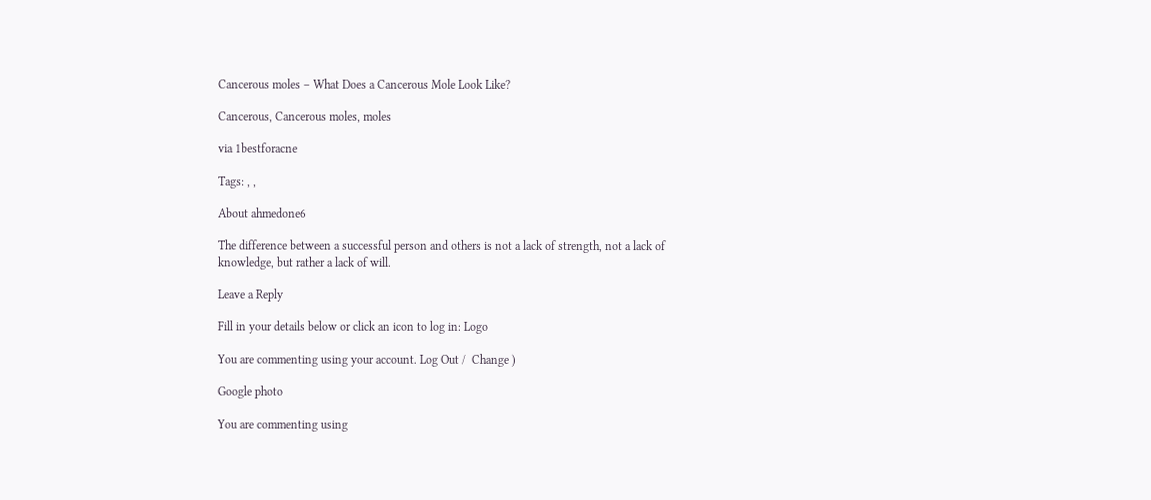Cancerous moles – What Does a Cancerous Mole Look Like?

Cancerous, Cancerous moles, moles

via 1bestforacne

Tags: , ,

About ahmedone6

The difference between a successful person and others is not a lack of strength, not a lack of knowledge, but rather a lack of will.

Leave a Reply

Fill in your details below or click an icon to log in: Logo

You are commenting using your account. Log Out /  Change )

Google photo

You are commenting using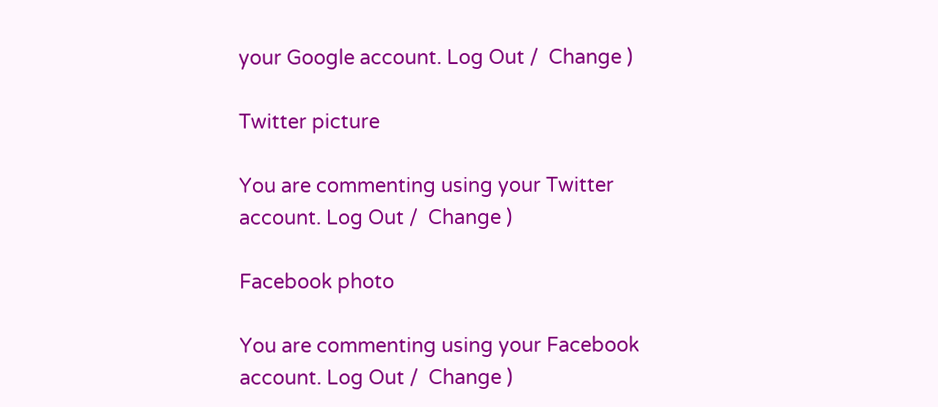your Google account. Log Out /  Change )

Twitter picture

You are commenting using your Twitter account. Log Out /  Change )

Facebook photo

You are commenting using your Facebook account. Log Out /  Change )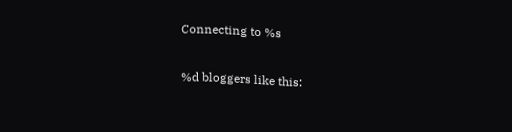Connecting to %s

%d bloggers like this: